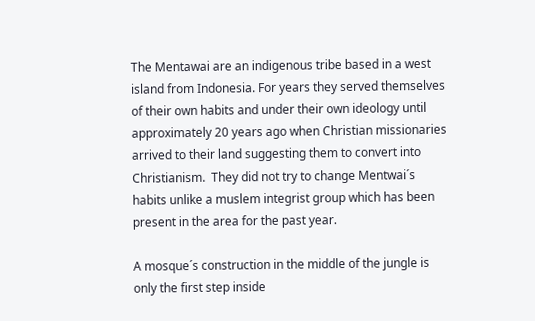The Mentawai are an indigenous tribe based in a west island from Indonesia. For years they served themselves of their own habits and under their own ideology until approximately 20 years ago when Christian missionaries arrived to their land suggesting them to convert into Christianism.  They did not try to change Mentwai´s habits unlike a muslem integrist group which has been present in the area for the past year.

A mosque´s construction in the middle of the jungle is only the first step inside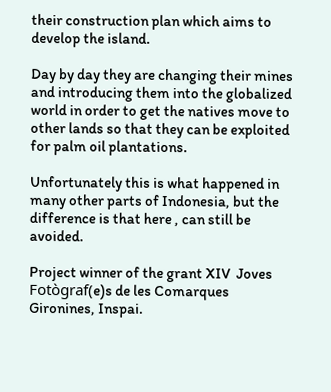their construction plan which aims to develop the island.

Day by day they are changing their mines and introducing them into the globalized world in order to get the natives move to other lands so that they can be exploited for palm oil plantations.

Unfortunately this is what happened in many other parts of Indonesia, but the difference is that here , can still be avoided.

Project winner of the grant XIV  Joves Fotògraf(e)s de les Comarques Gironines, Inspai.